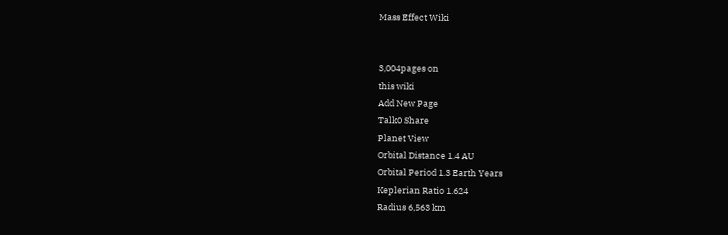Mass Effect Wiki


3,004pages on
this wiki
Add New Page
Talk0 Share
Planet View
Orbital Distance 1.4 AU
Orbital Period 1.3 Earth Years
Keplerian Ratio 1.624
Radius 6,563 km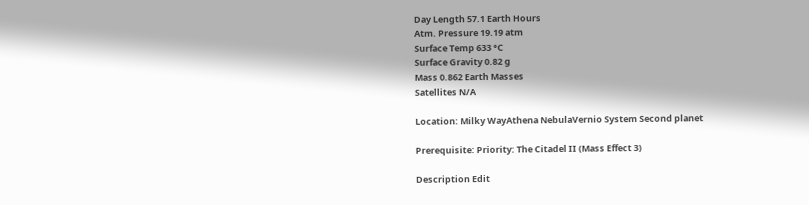Day Length 57.1 Earth Hours
Atm. Pressure 19.19 atm
Surface Temp 633 °C
Surface Gravity 0.82 g
Mass 0.862 Earth Masses
Satellites N/A

Location: Milky WayAthena NebulaVernio System Second planet

Prerequisite: Priority: The Citadel II (Mass Effect 3)

Description Edit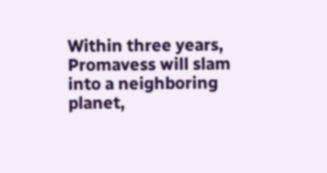Within three years, Promavess will slam into a neighboring planet,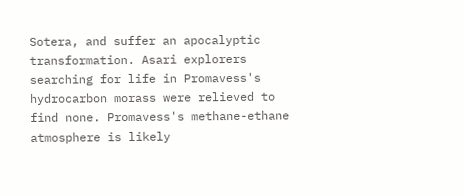Sotera, and suffer an apocalyptic transformation. Asari explorers searching for life in Promavess's hydrocarbon morass were relieved to find none. Promavess's methane-ethane atmosphere is likely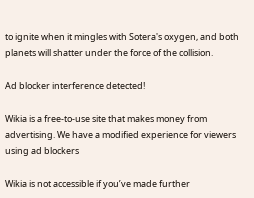to ignite when it mingles with Sotera's oxygen, and both planets will shatter under the force of the collision.

Ad blocker interference detected!

Wikia is a free-to-use site that makes money from advertising. We have a modified experience for viewers using ad blockers

Wikia is not accessible if you’ve made further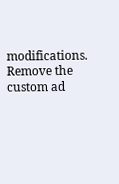modifications. Remove the custom ad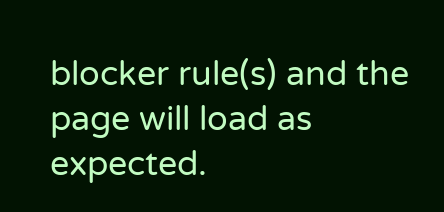blocker rule(s) and the page will load as expected.